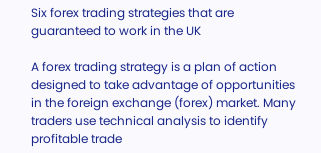Six forex trading strategies that are guaranteed to work in the UK

A forex trading strategy is a plan of action designed to take advantage of opportunities in the foreign exchange (forex) market. Many traders use technical analysis to identify profitable trade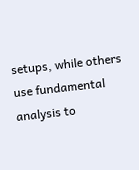setups, while others use fundamental analysis to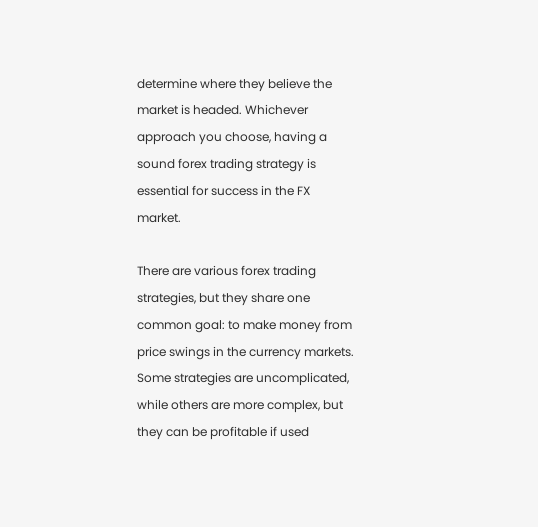determine where they believe the market is headed. Whichever approach you choose, having a sound forex trading strategy is essential for success in the FX market.

There are various forex trading strategies, but they share one common goal: to make money from price swings in the currency markets. Some strategies are uncomplicated, while others are more complex, but they can be profitable if used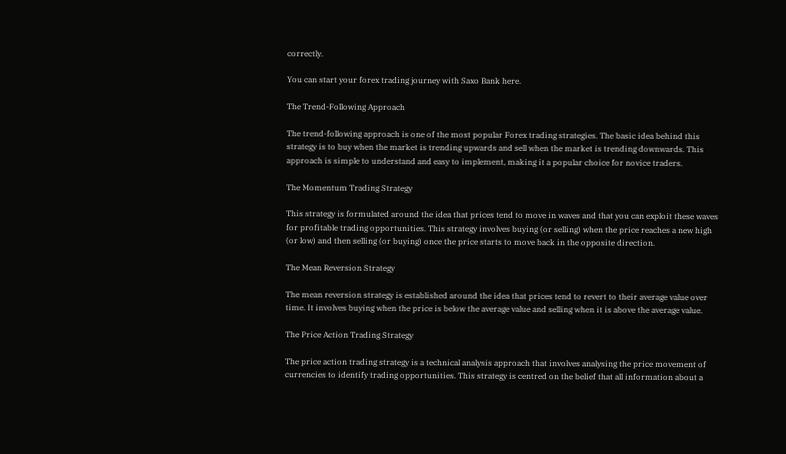correctly.

You can start your forex trading journey with Saxo Bank here.

The Trend-Following Approach

The trend-following approach is one of the most popular Forex trading strategies. The basic idea behind this strategy is to buy when the market is trending upwards and sell when the market is trending downwards. This approach is simple to understand and easy to implement, making it a popular choice for novice traders.

The Momentum Trading Strategy

This strategy is formulated around the idea that prices tend to move in waves and that you can exploit these waves for profitable trading opportunities. This strategy involves buying (or selling) when the price reaches a new high (or low) and then selling (or buying) once the price starts to move back in the opposite direction.

The Mean Reversion Strategy

The mean reversion strategy is established around the idea that prices tend to revert to their average value over time. It involves buying when the price is below the average value and selling when it is above the average value.

The Price Action Trading Strategy

The price action trading strategy is a technical analysis approach that involves analysing the price movement of currencies to identify trading opportunities. This strategy is centred on the belief that all information about a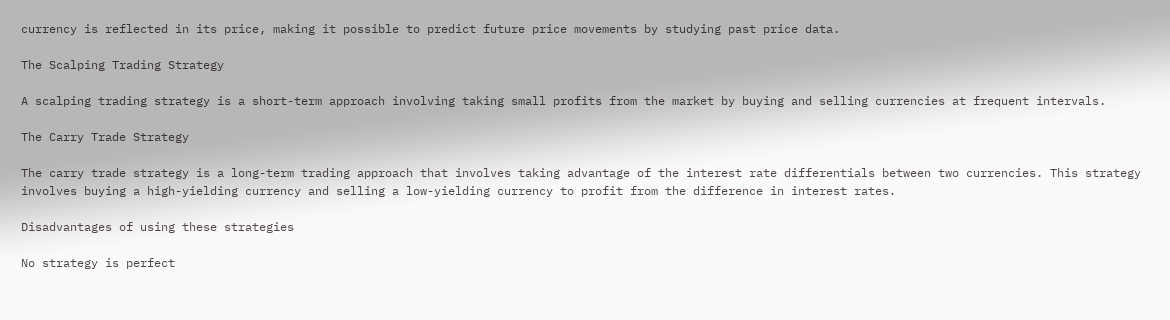currency is reflected in its price, making it possible to predict future price movements by studying past price data.

The Scalping Trading Strategy

A scalping trading strategy is a short-term approach involving taking small profits from the market by buying and selling currencies at frequent intervals.

The Carry Trade Strategy

The carry trade strategy is a long-term trading approach that involves taking advantage of the interest rate differentials between two currencies. This strategy involves buying a high-yielding currency and selling a low-yielding currency to profit from the difference in interest rates.

Disadvantages of using these strategies

No strategy is perfect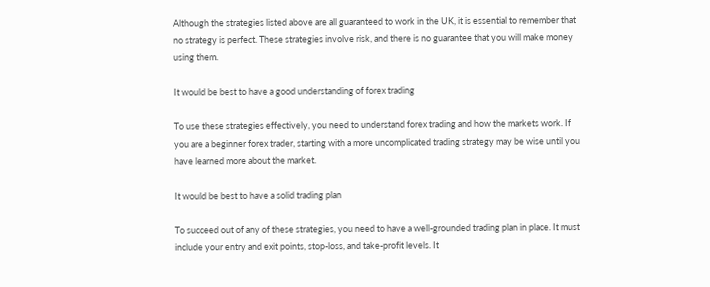Although the strategies listed above are all guaranteed to work in the UK, it is essential to remember that no strategy is perfect. These strategies involve risk, and there is no guarantee that you will make money using them.

It would be best to have a good understanding of forex trading

To use these strategies effectively, you need to understand forex trading and how the markets work. If you are a beginner forex trader, starting with a more uncomplicated trading strategy may be wise until you have learned more about the market.

It would be best to have a solid trading plan

To succeed out of any of these strategies, you need to have a well-grounded trading plan in place. It must include your entry and exit points, stop-loss, and take-profit levels. It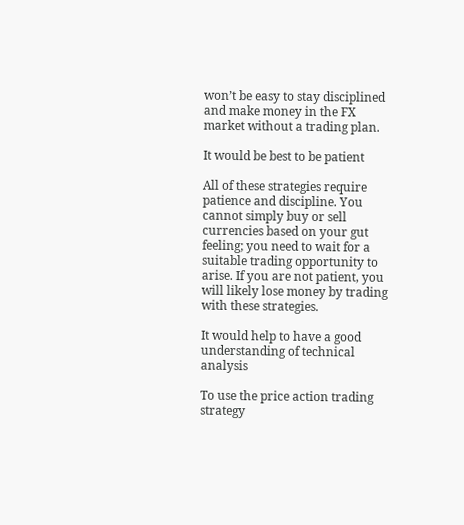won’t be easy to stay disciplined and make money in the FX market without a trading plan.

It would be best to be patient

All of these strategies require patience and discipline. You cannot simply buy or sell currencies based on your gut feeling; you need to wait for a suitable trading opportunity to arise. If you are not patient, you will likely lose money by trading with these strategies.

It would help to have a good understanding of technical analysis

To use the price action trading strategy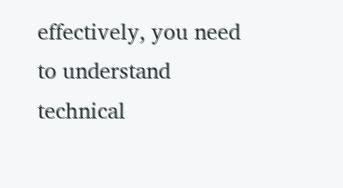effectively, you need to understand technical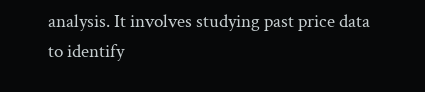analysis. It involves studying past price data to identify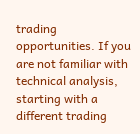trading opportunities. If you are not familiar with technical analysis, starting with a different trading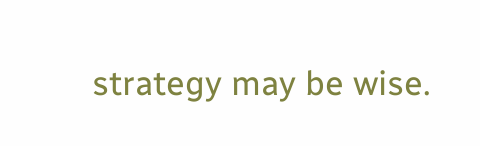strategy may be wise.